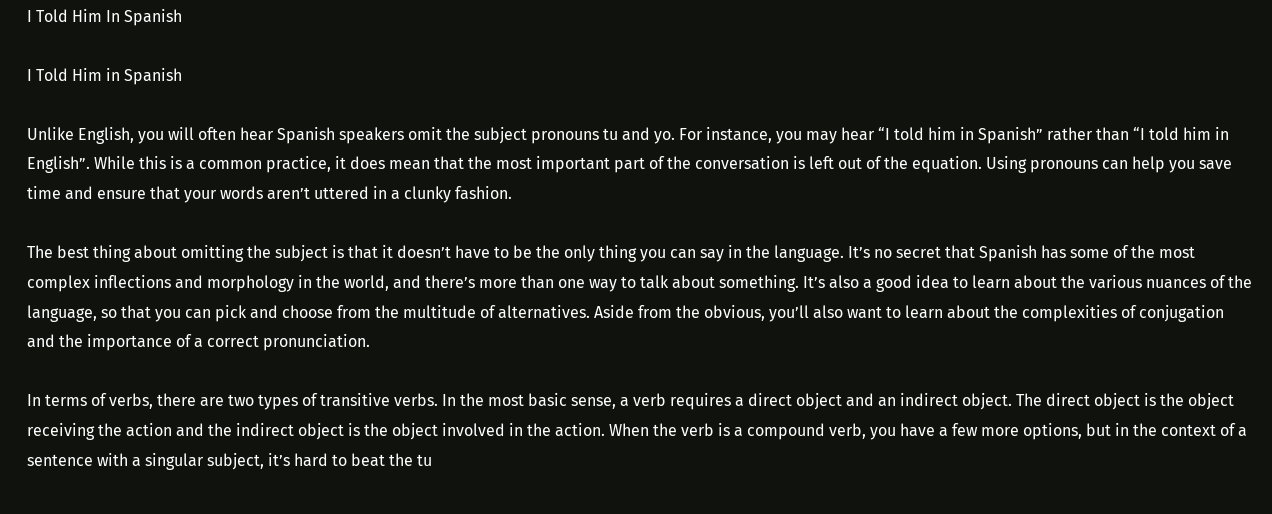I Told Him In Spanish

I Told Him in Spanish

Unlike English, you will often hear Spanish speakers omit the subject pronouns tu and yo. For instance, you may hear “I told him in Spanish” rather than “I told him in English”. While this is a common practice, it does mean that the most important part of the conversation is left out of the equation. Using pronouns can help you save time and ensure that your words aren’t uttered in a clunky fashion.

The best thing about omitting the subject is that it doesn’t have to be the only thing you can say in the language. It’s no secret that Spanish has some of the most complex inflections and morphology in the world, and there’s more than one way to talk about something. It’s also a good idea to learn about the various nuances of the language, so that you can pick and choose from the multitude of alternatives. Aside from the obvious, you’ll also want to learn about the complexities of conjugation and the importance of a correct pronunciation.

In terms of verbs, there are two types of transitive verbs. In the most basic sense, a verb requires a direct object and an indirect object. The direct object is the object receiving the action and the indirect object is the object involved in the action. When the verb is a compound verb, you have a few more options, but in the context of a sentence with a singular subject, it’s hard to beat the tu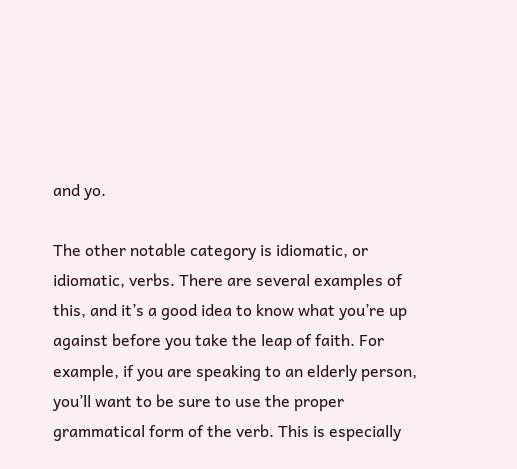and yo.

The other notable category is idiomatic, or idiomatic, verbs. There are several examples of this, and it’s a good idea to know what you’re up against before you take the leap of faith. For example, if you are speaking to an elderly person, you’ll want to be sure to use the proper grammatical form of the verb. This is especially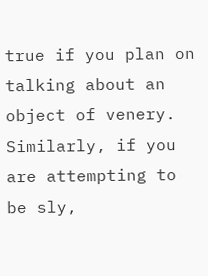true if you plan on talking about an object of venery. Similarly, if you are attempting to be sly,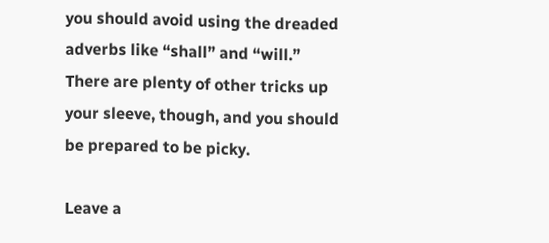you should avoid using the dreaded adverbs like “shall” and “will.” There are plenty of other tricks up your sleeve, though, and you should be prepared to be picky.

Leave a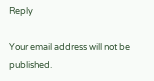Reply

Your email address will not be published.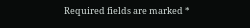Required fields are marked *